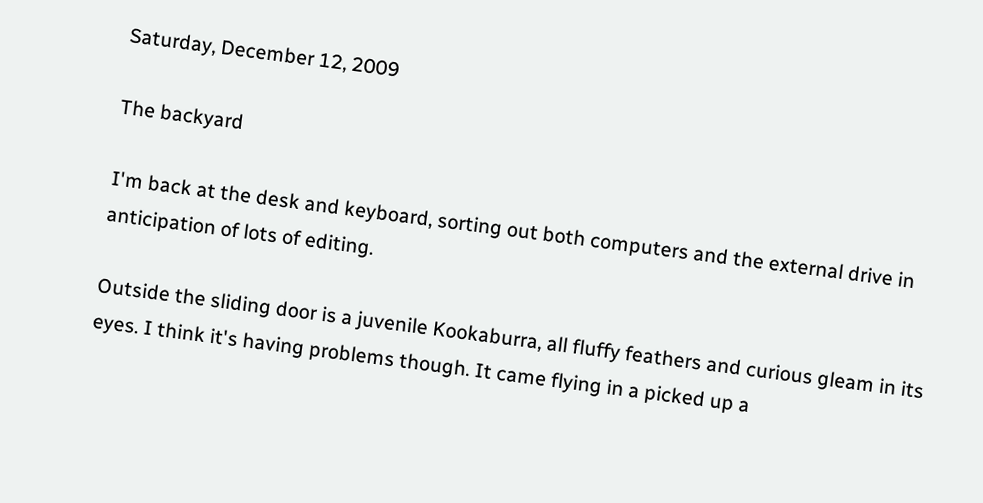Saturday, December 12, 2009

The backyard

I'm back at the desk and keyboard, sorting out both computers and the external drive in anticipation of lots of editing.

Outside the sliding door is a juvenile Kookaburra, all fluffy feathers and curious gleam in its eyes. I think it's having problems though. It came flying in a picked up a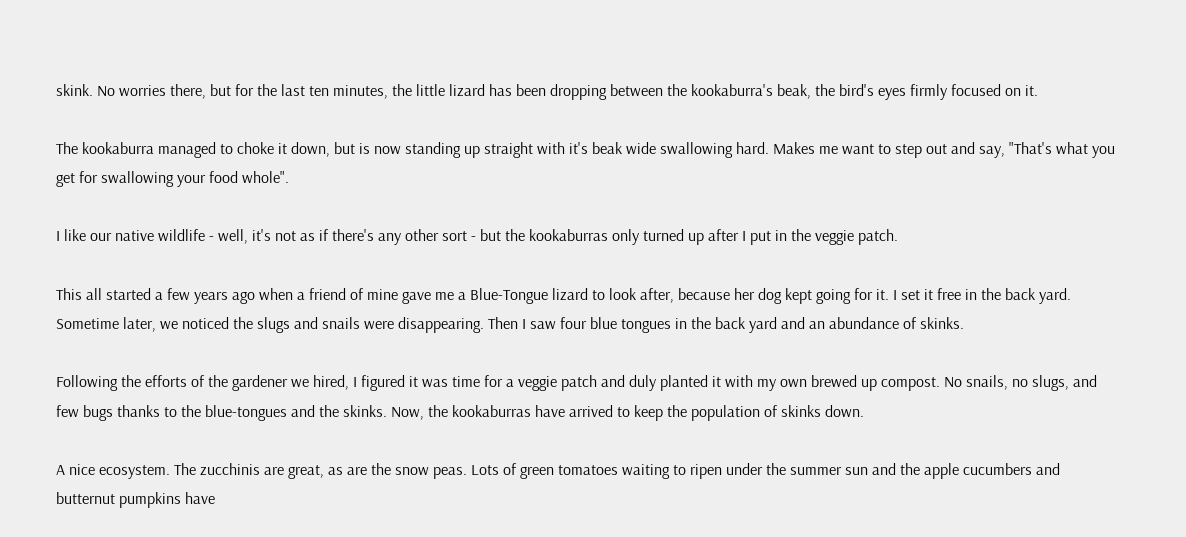skink. No worries there, but for the last ten minutes, the little lizard has been dropping between the kookaburra's beak, the bird's eyes firmly focused on it.

The kookaburra managed to choke it down, but is now standing up straight with it's beak wide swallowing hard. Makes me want to step out and say, "That's what you get for swallowing your food whole".

I like our native wildlife - well, it's not as if there's any other sort - but the kookaburras only turned up after I put in the veggie patch.

This all started a few years ago when a friend of mine gave me a Blue-Tongue lizard to look after, because her dog kept going for it. I set it free in the back yard. Sometime later, we noticed the slugs and snails were disappearing. Then I saw four blue tongues in the back yard and an abundance of skinks.

Following the efforts of the gardener we hired, I figured it was time for a veggie patch and duly planted it with my own brewed up compost. No snails, no slugs, and few bugs thanks to the blue-tongues and the skinks. Now, the kookaburras have arrived to keep the population of skinks down.

A nice ecosystem. The zucchinis are great, as are the snow peas. Lots of green tomatoes waiting to ripen under the summer sun and the apple cucumbers and butternut pumpkins have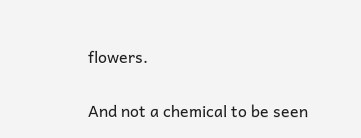flowers.

And not a chemical to be seen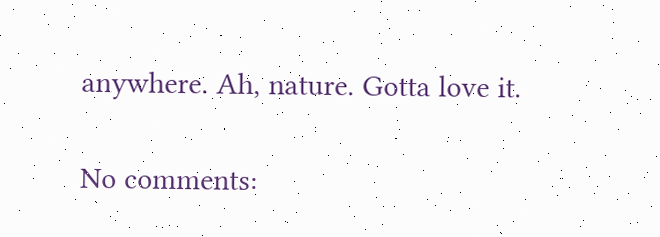anywhere. Ah, nature. Gotta love it.

No comments: